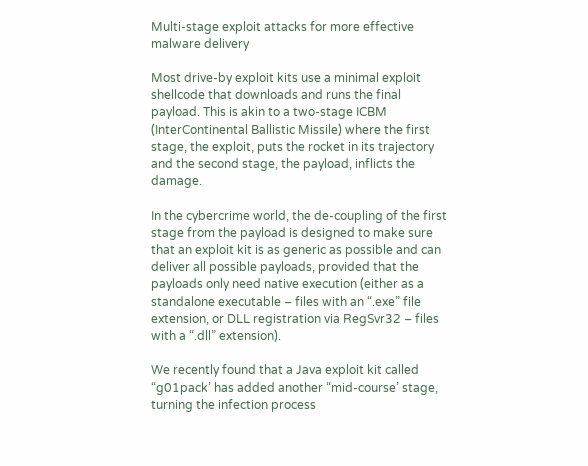Multi-stage exploit attacks for more effective malware delivery

Most drive-by exploit kits use a minimal exploit shellcode that downloads and runs the final payload. This is akin to a two-stage ICBM (InterContinental Ballistic Missile) where the first stage, the exploit, puts the rocket in its trajectory and the second stage, the payload, inflicts the damage.

In the cybercrime world, the de-coupling of the first stage from the payload is designed to make sure that an exploit kit is as generic as possible and can deliver all possible payloads, provided that the payloads only need native execution (either as a standalone executable – files with an “.exe” file extension, or DLL registration via RegSvr32 – files with a “.dll” extension).

We recently found that a Java exploit kit called “g01pack’ has added another “mid-course’ stage, turning the infection process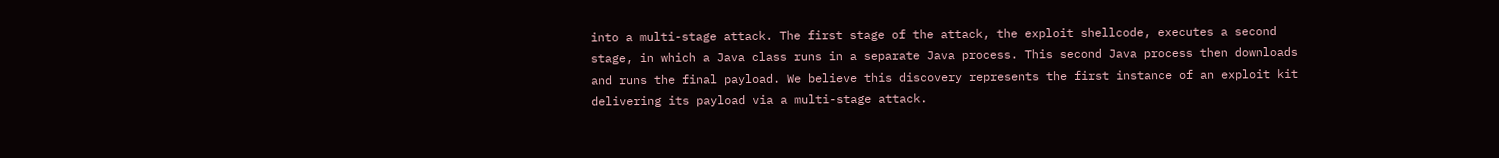into a multi-stage attack. The first stage of the attack, the exploit shellcode, executes a second stage, in which a Java class runs in a separate Java process. This second Java process then downloads and runs the final payload. We believe this discovery represents the first instance of an exploit kit delivering its payload via a multi-stage attack.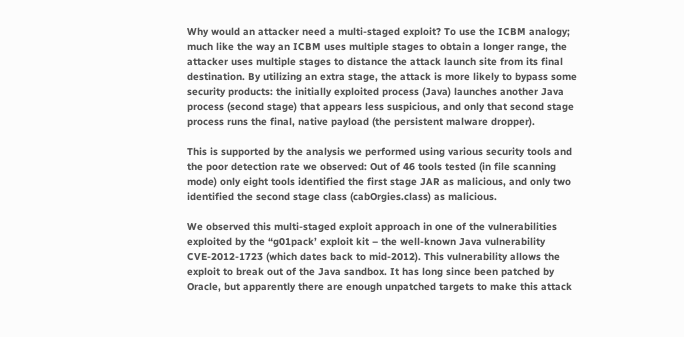Why would an attacker need a multi-staged exploit? To use the ICBM analogy; much like the way an ICBM uses multiple stages to obtain a longer range, the attacker uses multiple stages to distance the attack launch site from its final destination. By utilizing an extra stage, the attack is more likely to bypass some security products: the initially exploited process (Java) launches another Java process (second stage) that appears less suspicious, and only that second stage process runs the final, native payload (the persistent malware dropper).

This is supported by the analysis we performed using various security tools and the poor detection rate we observed: Out of 46 tools tested (in file scanning mode) only eight tools identified the first stage JAR as malicious, and only two identified the second stage class (cabOrgies.class) as malicious.

We observed this multi-staged exploit approach in one of the vulnerabilities exploited by the “g01pack’ exploit kit – the well-known Java vulnerability CVE-2012-1723 (which dates back to mid-2012). This vulnerability allows the exploit to break out of the Java sandbox. It has long since been patched by Oracle, but apparently there are enough unpatched targets to make this attack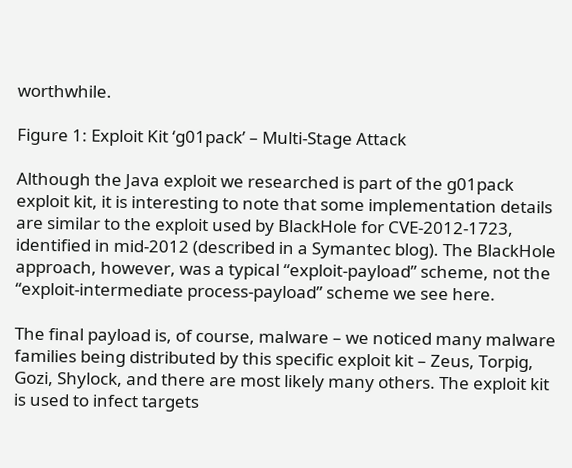worthwhile.

Figure 1: Exploit Kit ‘g01pack’ – Multi-Stage Attack

Although the Java exploit we researched is part of the g01pack exploit kit, it is interesting to note that some implementation details are similar to the exploit used by BlackHole for CVE-2012-1723, identified in mid-2012 (described in a Symantec blog). The BlackHole approach, however, was a typical “exploit-payload” scheme, not the “exploit-intermediate process-payload” scheme we see here.

The final payload is, of course, malware – we noticed many malware families being distributed by this specific exploit kit – Zeus, Torpig, Gozi, Shylock, and there are most likely many others. The exploit kit is used to infect targets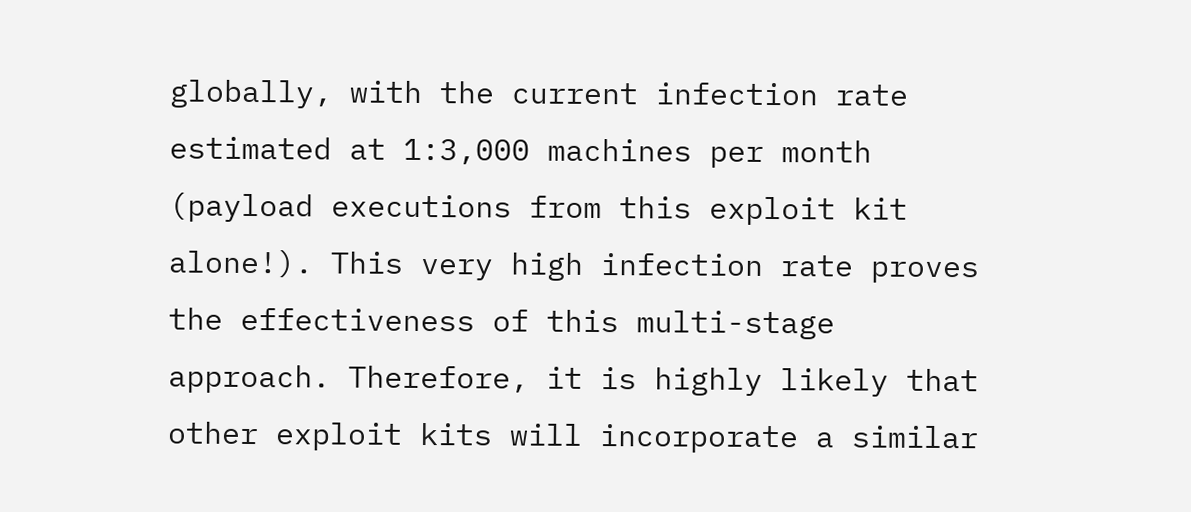globally, with the current infection rate estimated at 1:3,000 machines per month (payload executions from this exploit kit alone!). This very high infection rate proves the effectiveness of this multi-stage approach. Therefore, it is highly likely that other exploit kits will incorporate a similar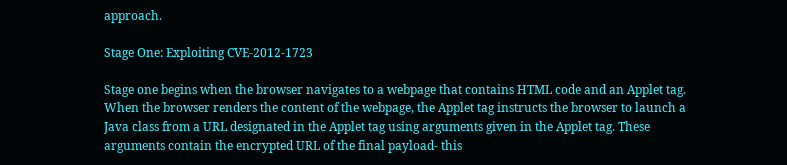approach.

Stage One: Exploiting CVE-2012-1723

Stage one begins when the browser navigates to a webpage that contains HTML code and an Applet tag. When the browser renders the content of the webpage, the Applet tag instructs the browser to launch a Java class from a URL designated in the Applet tag using arguments given in the Applet tag. These arguments contain the encrypted URL of the final payload- this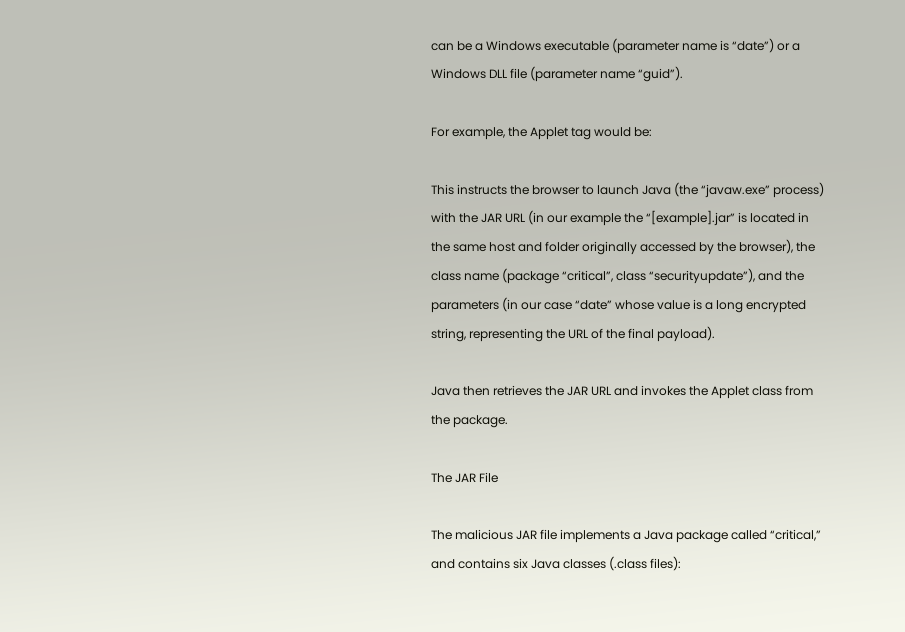can be a Windows executable (parameter name is “date”) or a Windows DLL file (parameter name “guid”).

For example, the Applet tag would be:

This instructs the browser to launch Java (the “javaw.exe” process) with the JAR URL (in our example the “[example].jar” is located in the same host and folder originally accessed by the browser), the class name (package “critical”, class “securityupdate”), and the parameters (in our case “date” whose value is a long encrypted string, representing the URL of the final payload).

Java then retrieves the JAR URL and invokes the Applet class from the package.

The JAR File

The malicious JAR file implements a Java package called “critical,” and contains six Java classes (.class files):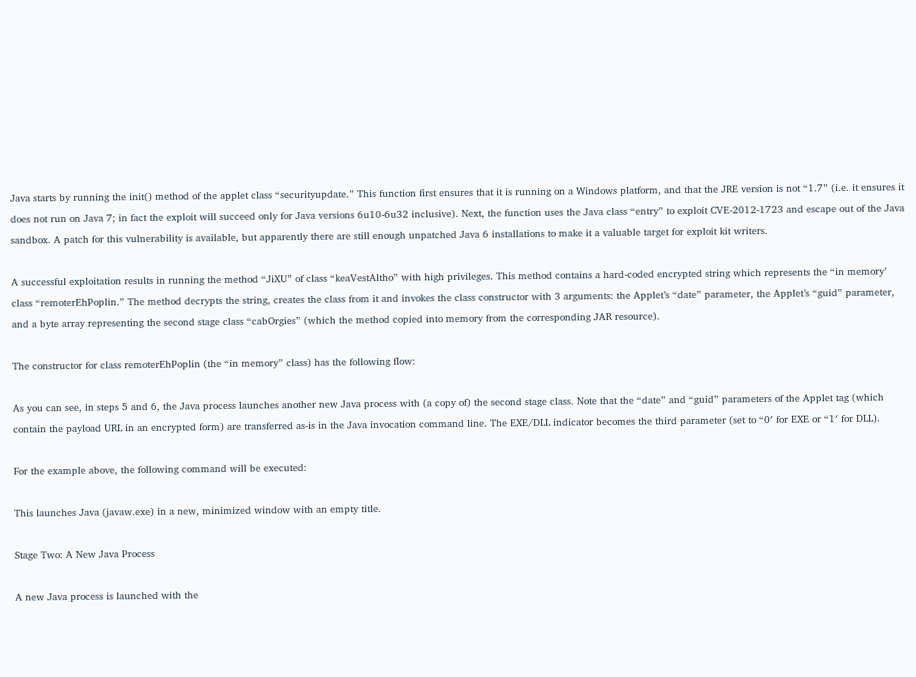Java starts by running the init() method of the applet class “securityupdate.” This function first ensures that it is running on a Windows platform, and that the JRE version is not “1.7” (i.e. it ensures it does not run on Java 7; in fact the exploit will succeed only for Java versions 6u10-6u32 inclusive). Next, the function uses the Java class “entry” to exploit CVE-2012-1723 and escape out of the Java sandbox. A patch for this vulnerability is available, but apparently there are still enough unpatched Java 6 installations to make it a valuable target for exploit kit writers.

A successful exploitation results in running the method “JiXU” of class “keaVestAltho” with high privileges. This method contains a hard-coded encrypted string which represents the “in memory’ class “remoterEhPoplin.” The method decrypts the string, creates the class from it and invokes the class constructor with 3 arguments: the Applet’s “date” parameter, the Applet’s “guid” parameter, and a byte array representing the second stage class “cabOrgies” (which the method copied into memory from the corresponding JAR resource).

The constructor for class remoterEhPoplin (the “in memory” class) has the following flow:

As you can see, in steps 5 and 6, the Java process launches another new Java process with (a copy of) the second stage class. Note that the “date” and “guid” parameters of the Applet tag (which contain the payload URL in an encrypted form) are transferred as-is in the Java invocation command line. The EXE/DLL indicator becomes the third parameter (set to “0′ for EXE or “1′ for DLL).

For the example above, the following command will be executed:

This launches Java (javaw.exe) in a new, minimized window with an empty title.

Stage Two: A New Java Process

A new Java process is launched with the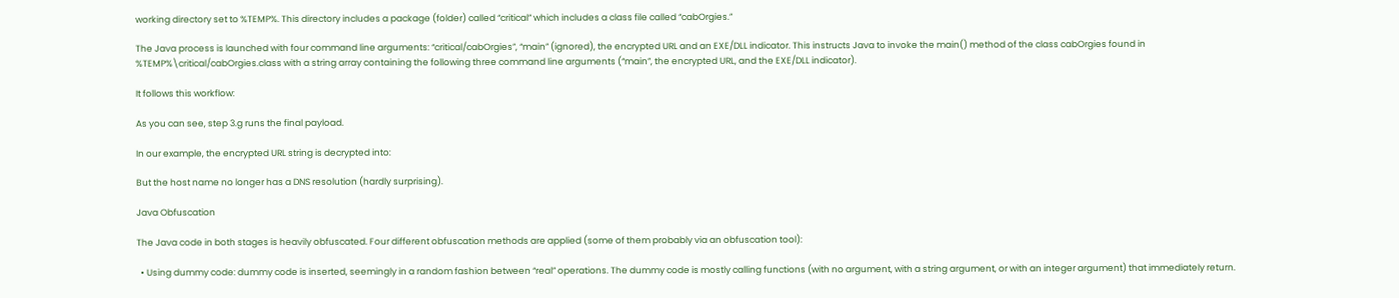working directory set to %TEMP%. This directory includes a package (folder) called “critical” which includes a class file called “cabOrgies.”

The Java process is launched with four command line arguments: “critical/cabOrgies”, “main” (ignored), the encrypted URL and an EXE/DLL indicator. This instructs Java to invoke the main() method of the class cabOrgies found in %TEMP%\critical/cabOrgies.class with a string array containing the following three command line arguments (“main”, the encrypted URL, and the EXE/DLL indicator).

It follows this workflow:

As you can see, step 3.g runs the final payload.

In our example, the encrypted URL string is decrypted into:

But the host name no longer has a DNS resolution (hardly surprising).

Java Obfuscation

The Java code in both stages is heavily obfuscated. Four different obfuscation methods are applied (some of them probably via an obfuscation tool):

  • Using dummy code: dummy code is inserted, seemingly in a random fashion between “real” operations. The dummy code is mostly calling functions (with no argument, with a string argument, or with an integer argument) that immediately return.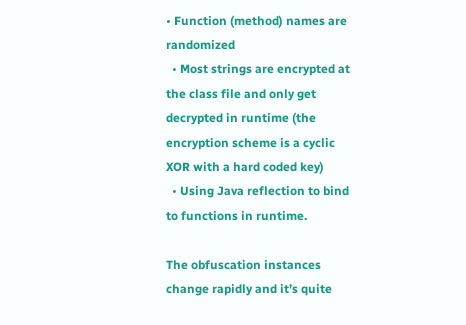• Function (method) names are randomized
  • Most strings are encrypted at the class file and only get decrypted in runtime (the encryption scheme is a cyclic XOR with a hard coded key)
  • Using Java reflection to bind to functions in runtime.

The obfuscation instances change rapidly and it’s quite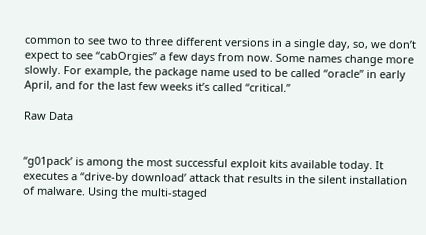common to see two to three different versions in a single day, so, we don’t expect to see “cabOrgies” a few days from now. Some names change more slowly. For example, the package name used to be called “oracle” in early April, and for the last few weeks it’s called “critical.”

Raw Data


“g01pack’ is among the most successful exploit kits available today. It executes a “drive-by download’ attack that results in the silent installation of malware. Using the multi-staged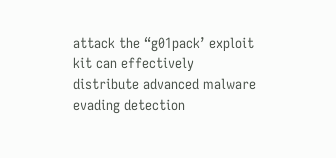attack the “g01pack’ exploit kit can effectively distribute advanced malware evading detection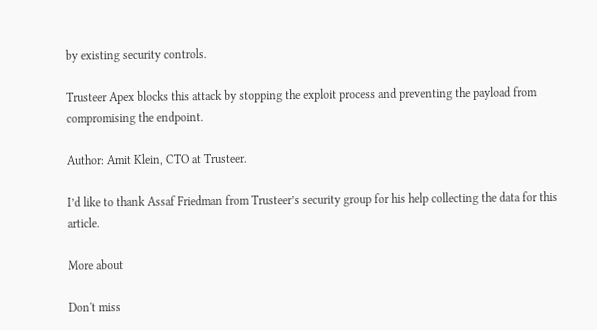by existing security controls.

Trusteer Apex blocks this attack by stopping the exploit process and preventing the payload from compromising the endpoint.

Author: Amit Klein, CTO at Trusteer.

I’d like to thank Assaf Friedman from Trusteer’s security group for his help collecting the data for this article.

More about

Don't miss